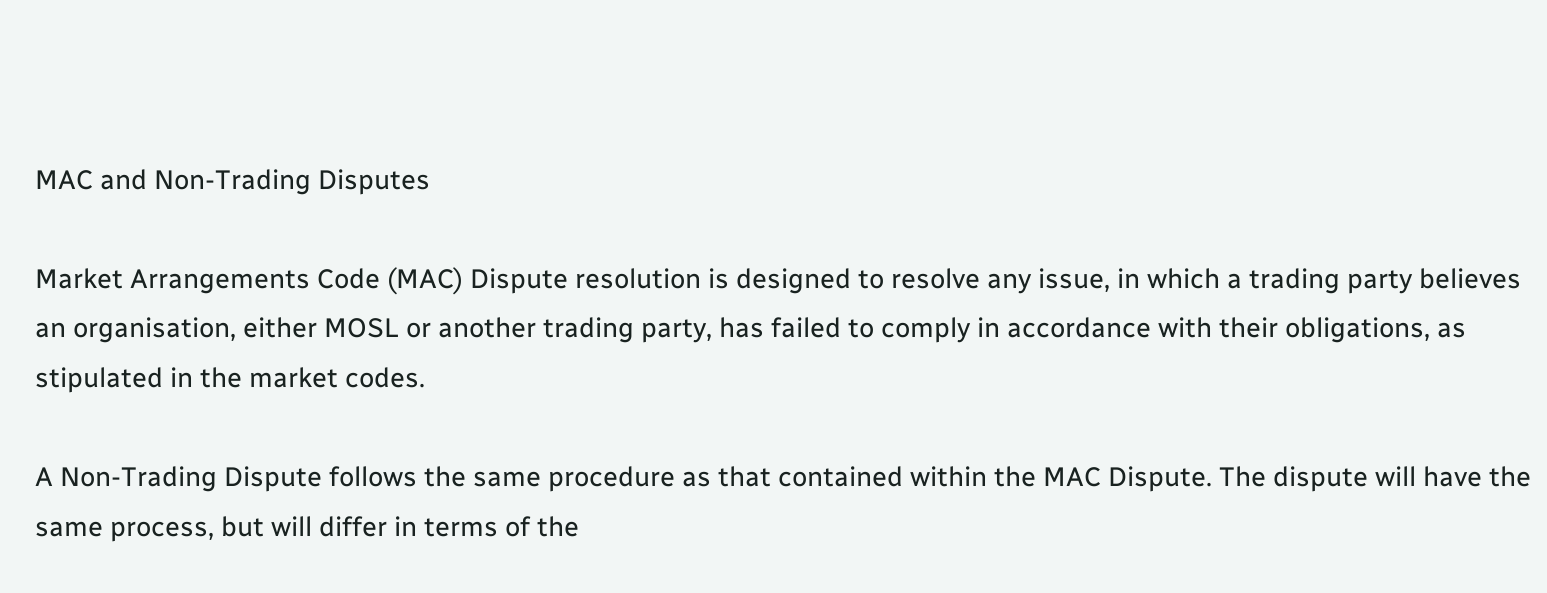MAC and Non-Trading Disputes

Market Arrangements Code (MAC) Dispute resolution is designed to resolve any issue, in which a trading party believes an organisation, either MOSL or another trading party, has failed to comply in accordance with their obligations, as stipulated in the market codes.

A Non-Trading Dispute follows the same procedure as that contained within the MAC Dispute. The dispute will have the same process, but will differ in terms of the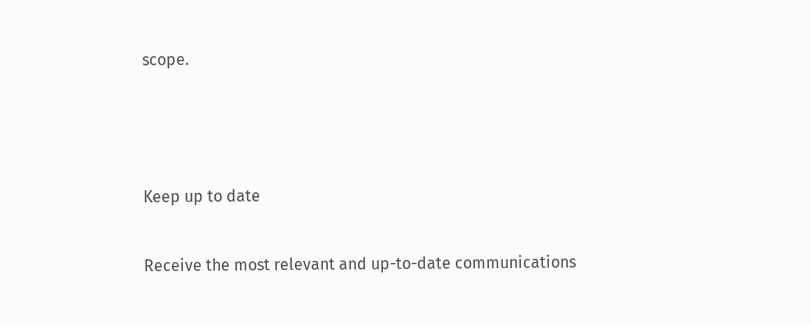scope.



Keep up to date

Receive the most relevant and up-to-date communications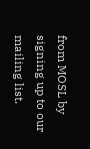from MOSL by signing up to our mailing list.